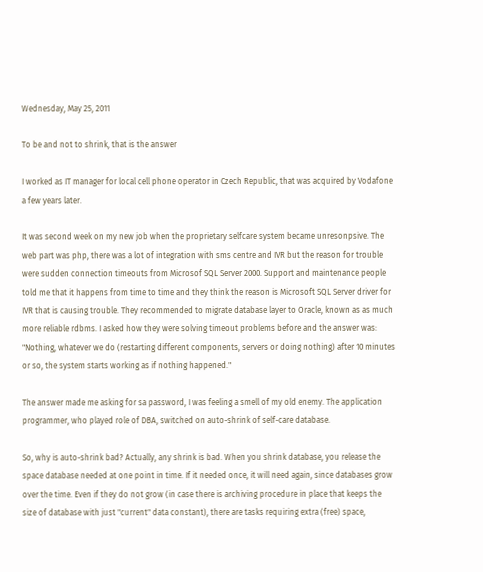Wednesday, May 25, 2011

To be and not to shrink, that is the answer

I worked as IT manager for local cell phone operator in Czech Republic, that was acquired by Vodafone a few years later.

It was second week on my new job when the proprietary selfcare system became unresonpsive. The web part was php, there was a lot of integration with sms centre and IVR but the reason for trouble were sudden connection timeouts from Microsof SQL Server 2000. Support and maintenance people told me that it happens from time to time and they think the reason is Microsoft SQL Server driver for IVR that is causing trouble. They recommended to migrate database layer to Oracle, known as as much more reliable rdbms. I asked how they were solving timeout problems before and the answer was: "Nothing, whatever we do (restarting different components, servers or doing nothing) after 10 minutes or so, the system starts working as if nothing happened."

The answer made me asking for sa password, I was feeling a smell of my old enemy. The application programmer, who played role of DBA, switched on auto-shrink of self-care database.

So, why is auto-shrink bad? Actually, any shrink is bad. When you shrink database, you release the space database needed at one point in time. If it needed once, it will need again, since databases grow over the time. Even if they do not grow (in case there is archiving procedure in place that keeps the size of database with just "current" data constant), there are tasks requiring extra (free) space,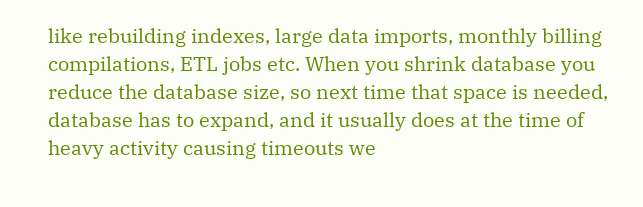like rebuilding indexes, large data imports, monthly billing compilations, ETL jobs etc. When you shrink database you reduce the database size, so next time that space is needed, database has to expand, and it usually does at the time of heavy activity causing timeouts we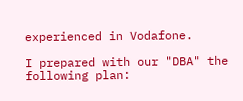experienced in Vodafone.

I prepared with our "DBA" the following plan: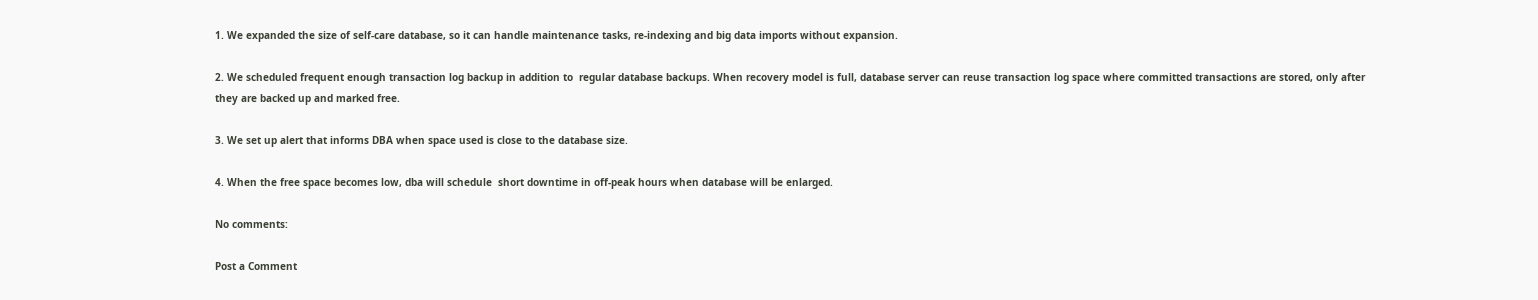1. We expanded the size of self-care database, so it can handle maintenance tasks, re-indexing and big data imports without expansion.

2. We scheduled frequent enough transaction log backup in addition to  regular database backups. When recovery model is full, database server can reuse transaction log space where committed transactions are stored, only after they are backed up and marked free.

3. We set up alert that informs DBA when space used is close to the database size.

4. When the free space becomes low, dba will schedule  short downtime in off-peak hours when database will be enlarged.

No comments:

Post a Comment